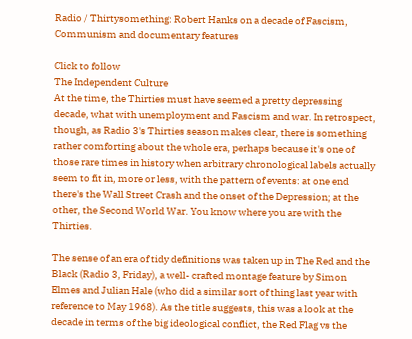Radio / Thirtysomething: Robert Hanks on a decade of Fascism, Communism and documentary features

Click to follow
The Independent Culture
At the time, the Thirties must have seemed a pretty depressing decade, what with unemployment and Fascism and war. In retrospect, though, as Radio 3's Thirties season makes clear, there is something rather comforting about the whole era, perhaps because it's one of those rare times in history when arbitrary chronological labels actually seem to fit in, more or less, with the pattern of events: at one end there's the Wall Street Crash and the onset of the Depression; at the other, the Second World War. You know where you are with the Thirties.

The sense of an era of tidy definitions was taken up in The Red and the Black (Radio 3, Friday), a well- crafted montage feature by Simon Elmes and Julian Hale (who did a similar sort of thing last year with reference to May 1968). As the title suggests, this was a look at the decade in terms of the big ideological conflict, the Red Flag vs the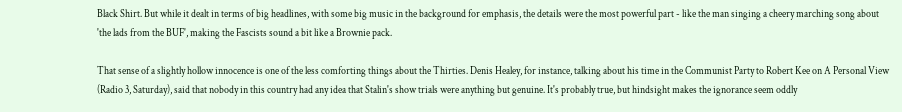Black Shirt. But while it dealt in terms of big headlines, with some big music in the background for emphasis, the details were the most powerful part - like the man singing a cheery marching song about 'the lads from the BUF', making the Fascists sound a bit like a Brownie pack.

That sense of a slightly hollow innocence is one of the less comforting things about the Thirties. Denis Healey, for instance, talking about his time in the Communist Party to Robert Kee on A Personal View (Radio 3, Saturday), said that nobody in this country had any idea that Stalin's show trials were anything but genuine. It's probably true, but hindsight makes the ignorance seem oddly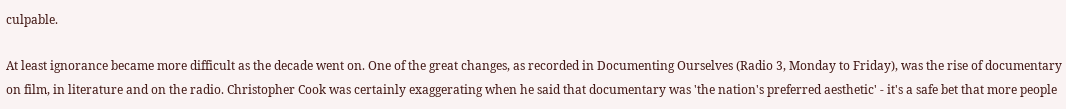culpable.

At least ignorance became more difficult as the decade went on. One of the great changes, as recorded in Documenting Ourselves (Radio 3, Monday to Friday), was the rise of documentary on film, in literature and on the radio. Christopher Cook was certainly exaggerating when he said that documentary was 'the nation's preferred aesthetic' - it's a safe bet that more people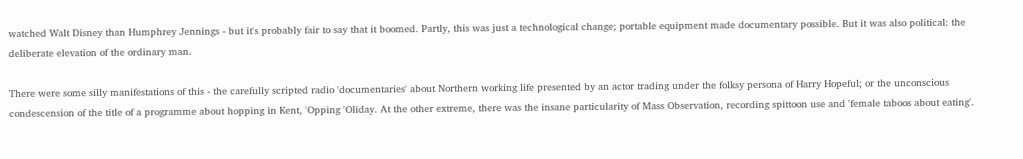watched Walt Disney than Humphrey Jennings - but it's probably fair to say that it boomed. Partly, this was just a technological change; portable equipment made documentary possible. But it was also political: the deliberate elevation of the ordinary man.

There were some silly manifestations of this - the carefully scripted radio 'documentaries' about Northern working life presented by an actor trading under the folksy persona of Harry Hopeful; or the unconscious condescension of the title of a programme about hopping in Kent, 'Opping 'Oliday. At the other extreme, there was the insane particularity of Mass Observation, recording spittoon use and 'female taboos about eating'.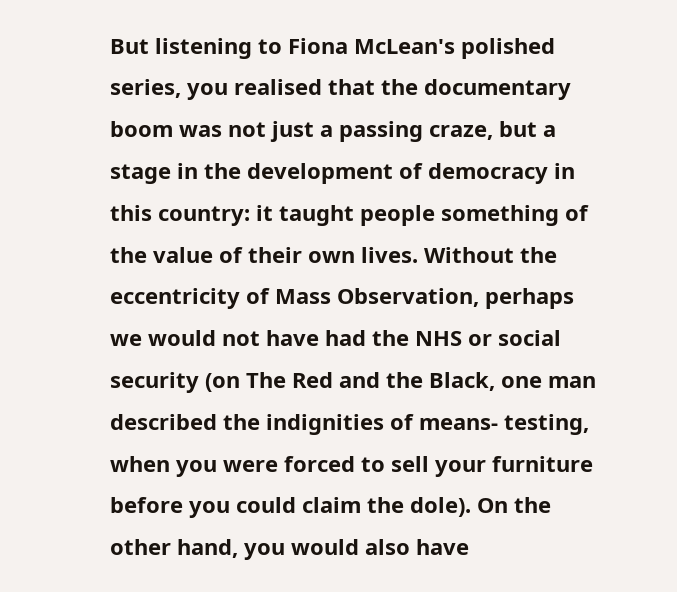But listening to Fiona McLean's polished series, you realised that the documentary boom was not just a passing craze, but a stage in the development of democracy in this country: it taught people something of the value of their own lives. Without the eccentricity of Mass Observation, perhaps we would not have had the NHS or social security (on The Red and the Black, one man described the indignities of means- testing, when you were forced to sell your furniture before you could claim the dole). On the other hand, you would also have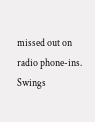missed out on radio phone-ins. Swings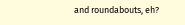and roundabouts, eh?